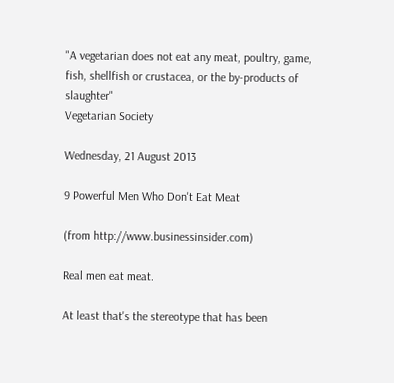"A vegetarian does not eat any meat, poultry, game, fish, shellfish or crustacea, or the by-products of slaughter"
Vegetarian Society

Wednesday, 21 August 2013

9 Powerful Men Who Don't Eat Meat

(from http://www.businessinsider.com)

Real men eat meat.

At least that's the stereotype that has been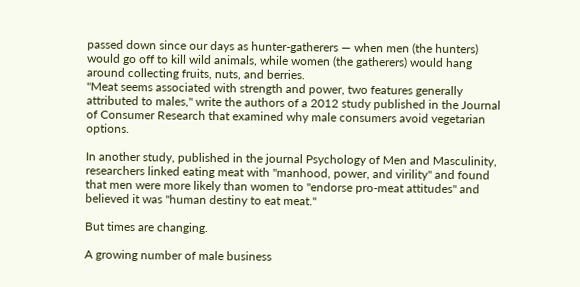passed down since our days as hunter-gatherers — when men (the hunters) would go off to kill wild animals, while women (the gatherers) would hang around collecting fruits, nuts, and berries.
"Meat seems associated with strength and power, two features generally attributed to males," write the authors of a 2012 study published in the Journal of Consumer Research that examined why male consumers avoid vegetarian options.

In another study, published in the journal Psychology of Men and Masculinity, researchers linked eating meat with "manhood, power, and virility" and found that men were more likely than women to "endorse pro-meat attitudes" and believed it was "human destiny to eat meat."

But times are changing.

A growing number of male business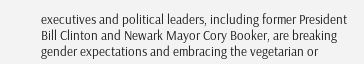executives and political leaders, including former President Bill Clinton and Newark Mayor Cory Booker, are breaking gender expectations and embracing the vegetarian or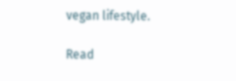vegan lifestyle.

Read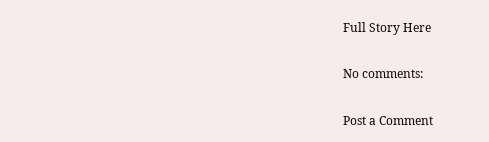Full Story Here

No comments:

Post a Comment